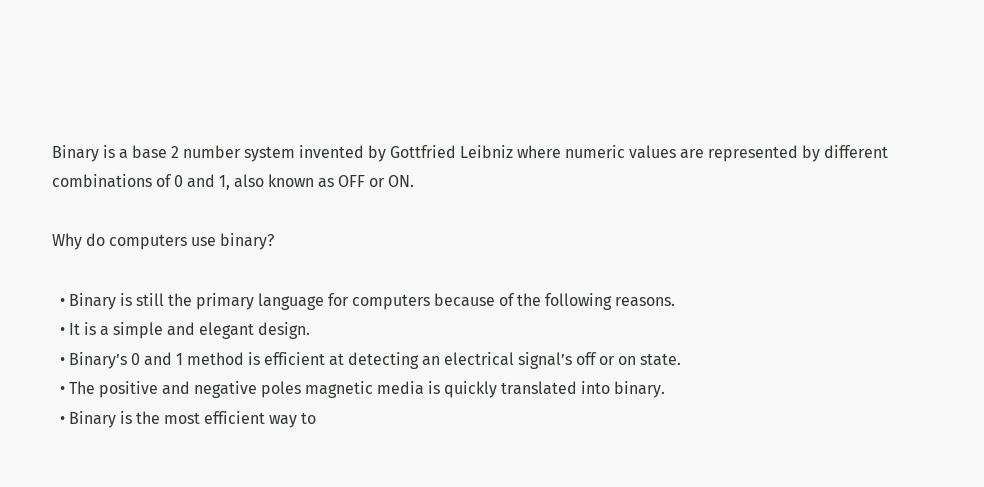Binary is a base 2 number system invented by Gottfried Leibniz where numeric values are represented by different combinations of 0 and 1, also known as OFF or ON.

Why do computers use binary?

  • Binary is still the primary language for computers because of the following reasons.
  • It is a simple and elegant design.
  • Binary’s 0 and 1 method is efficient at detecting an electrical signal’s off or on state.
  • The positive and negative poles magnetic media is quickly translated into binary.
  • Binary is the most efficient way to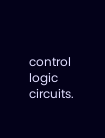control logic circuits.